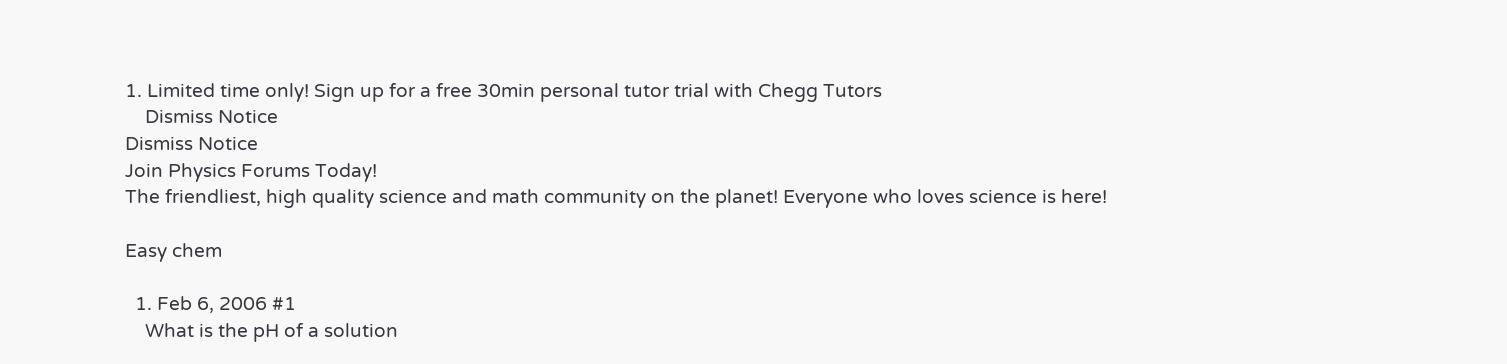1. Limited time only! Sign up for a free 30min personal tutor trial with Chegg Tutors
    Dismiss Notice
Dismiss Notice
Join Physics Forums Today!
The friendliest, high quality science and math community on the planet! Everyone who loves science is here!

Easy chem

  1. Feb 6, 2006 #1
    What is the pH of a solution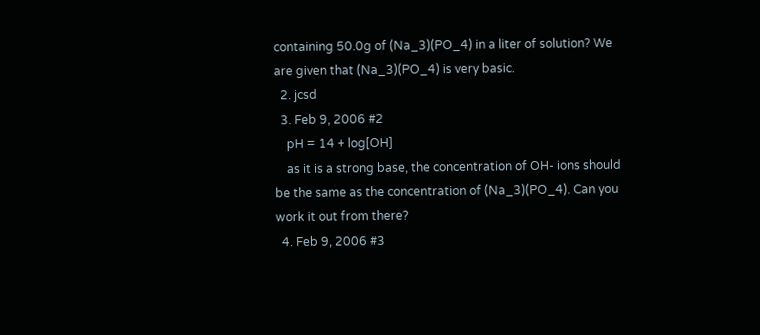containing 50.0g of (Na_3)(PO_4) in a liter of solution? We are given that (Na_3)(PO_4) is very basic.
  2. jcsd
  3. Feb 9, 2006 #2
    pH = 14 + log[OH]
    as it is a strong base, the concentration of OH- ions should be the same as the concentration of (Na_3)(PO_4). Can you work it out from there?
  4. Feb 9, 2006 #3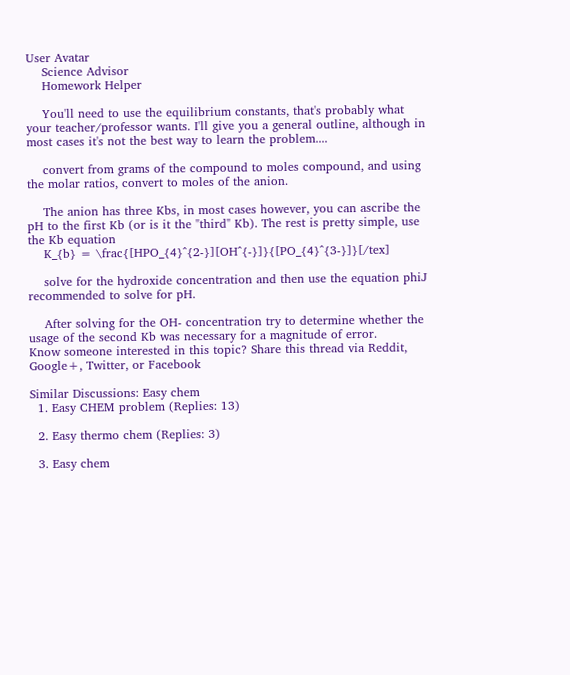User Avatar
    Science Advisor
    Homework Helper

    You'll need to use the equilibrium constants, that's probably what your teacher/professor wants. I'll give you a general outline, although in most cases it's not the best way to learn the problem....

    convert from grams of the compound to moles compound, and using the molar ratios, convert to moles of the anion.

    The anion has three Kbs, in most cases however, you can ascribe the pH to the first Kb (or is it the "third" Kb). The rest is pretty simple, use the Kb equation
    K_{b} = \frac{[HPO_{4}^{2-}][OH^{-}]}{[PO_{4}^{3-}]}[/tex]

    solve for the hydroxide concentration and then use the equation phiJ recommended to solve for pH.

    After solving for the OH- concentration try to determine whether the usage of the second Kb was necessary for a magnitude of error.
Know someone interested in this topic? Share this thread via Reddit, Google+, Twitter, or Facebook

Similar Discussions: Easy chem
  1. Easy CHEM problem (Replies: 13)

  2. Easy thermo chem (Replies: 3)

  3. Easy chem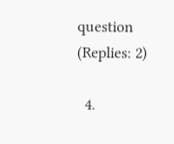question (Replies: 2)

  4.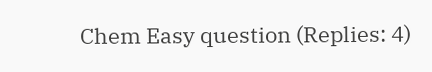Chem Easy question (Replies: 4)